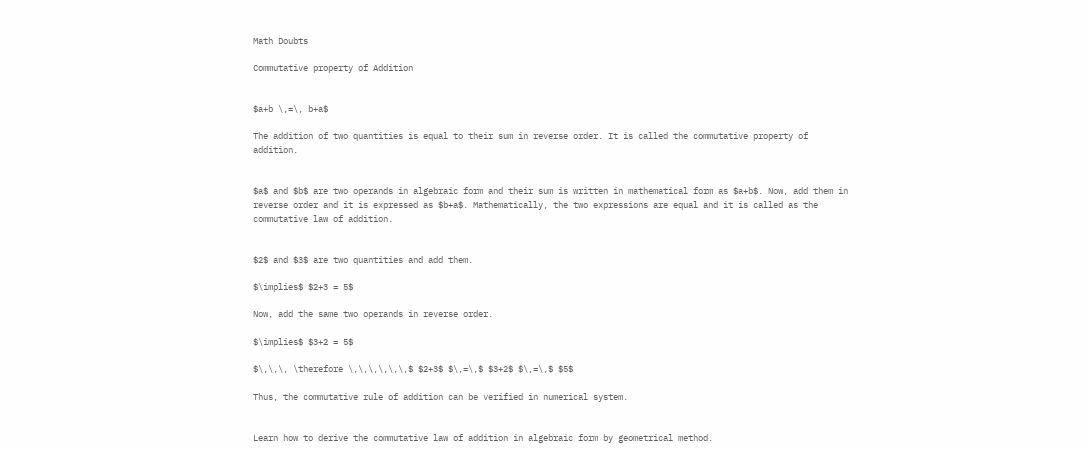Math Doubts

Commutative property of Addition


$a+b \,=\, b+a$

The addition of two quantities is equal to their sum in reverse order. It is called the commutative property of addition.


$a$ and $b$ are two operands in algebraic form and their sum is written in mathematical form as $a+b$. Now, add them in reverse order and it is expressed as $b+a$. Mathematically, the two expressions are equal and it is called as the commutative law of addition.


$2$ and $3$ are two quantities and add them.

$\implies$ $2+3 = 5$

Now, add the same two operands in reverse order.

$\implies$ $3+2 = 5$

$\,\,\, \therefore \,\,\,\,\,\,$ $2+3$ $\,=\,$ $3+2$ $\,=\,$ $5$

Thus, the commutative rule of addition can be verified in numerical system.


Learn how to derive the commutative law of addition in algebraic form by geometrical method.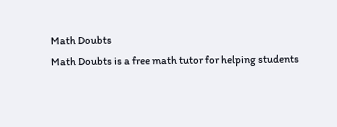Math Doubts
Math Doubts is a free math tutor for helping students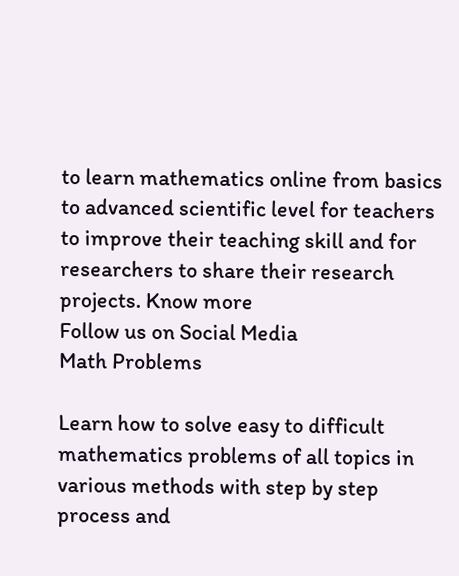to learn mathematics online from basics to advanced scientific level for teachers to improve their teaching skill and for researchers to share their research projects. Know more
Follow us on Social Media
Math Problems

Learn how to solve easy to difficult mathematics problems of all topics in various methods with step by step process and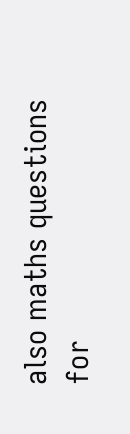also maths questions for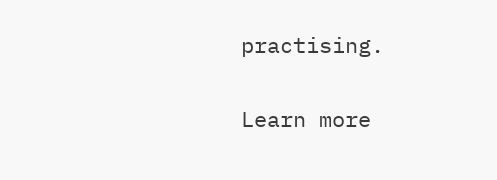practising.

Learn more